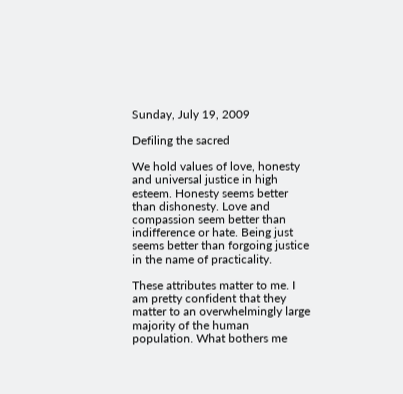Sunday, July 19, 2009

Defiling the sacred

We hold values of love, honesty and universal justice in high esteem. Honesty seems better than dishonesty. Love and compassion seem better than indifference or hate. Being just seems better than forgoing justice in the name of practicality.

These attributes matter to me. I am pretty confident that they matter to an overwhelmingly large majority of the human population. What bothers me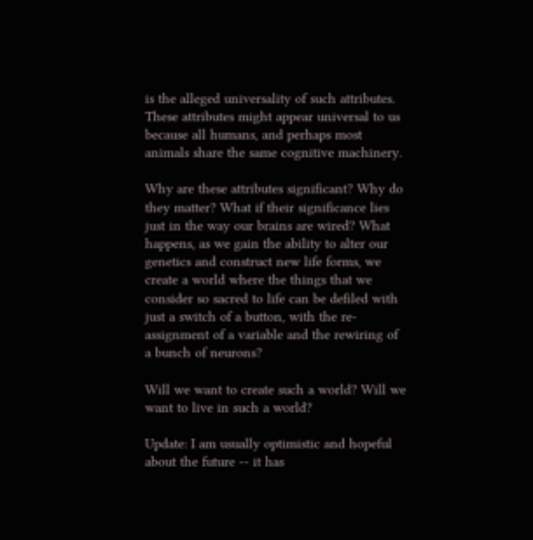is the alleged universality of such attributes. These attributes might appear universal to us because all humans, and perhaps most animals share the same cognitive machinery.

Why are these attributes significant? Why do they matter? What if their significance lies just in the way our brains are wired? What happens, as we gain the ability to alter our genetics and construct new life forms, we create a world where the things that we consider so sacred to life can be defiled with just a switch of a button, with the re-assignment of a variable and the rewiring of a bunch of neurons?

Will we want to create such a world? Will we want to live in such a world?

Update: I am usually optimistic and hopeful about the future -- it has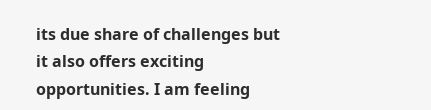its due share of challenges but it also offers exciting opportunities. I am feeling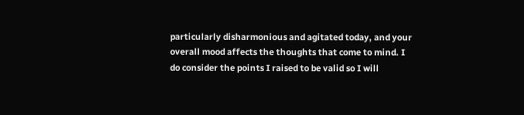particularly disharmonious and agitated today, and your overall mood affects the thoughts that come to mind. I do consider the points I raised to be valid so I will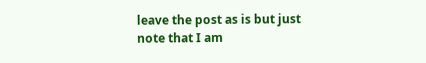leave the post as is but just note that I am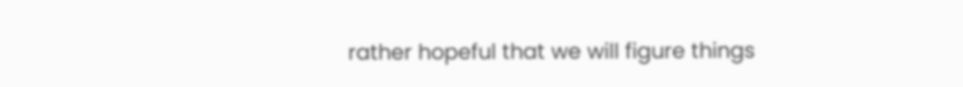rather hopeful that we will figure things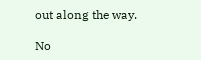out along the way.

No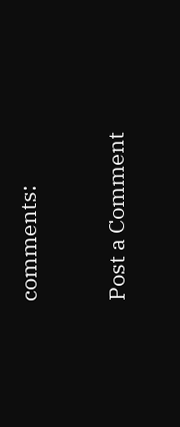comments:

Post a Comment